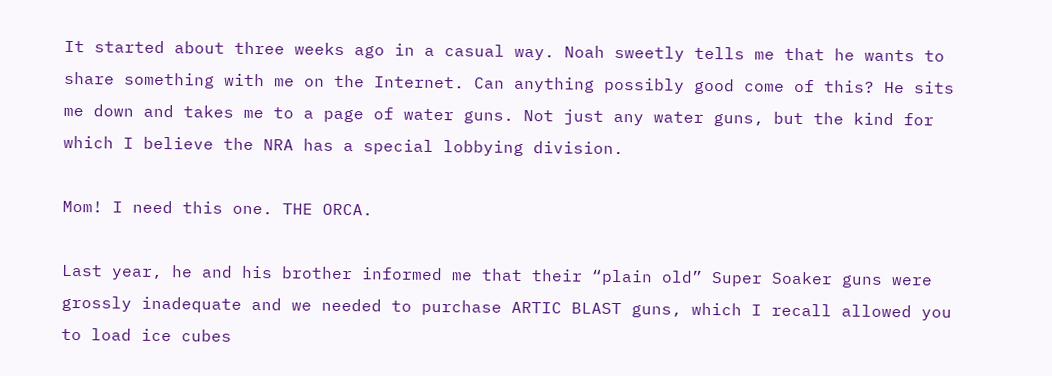It started about three weeks ago in a casual way. Noah sweetly tells me that he wants to share something with me on the Internet. Can anything possibly good come of this? He sits me down and takes me to a page of water guns. Not just any water guns, but the kind for which I believe the NRA has a special lobbying division.

Mom! I need this one. THE ORCA.

Last year, he and his brother informed me that their “plain old” Super Soaker guns were grossly inadequate and we needed to purchase ARTIC BLAST guns, which I recall allowed you to load ice cubes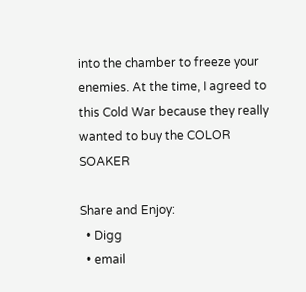into the chamber to freeze your enemies. At the time, I agreed to this Cold War because they really wanted to buy the COLOR SOAKER

Share and Enjoy:
  • Digg
  • email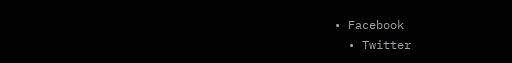• Facebook
  • Twitter